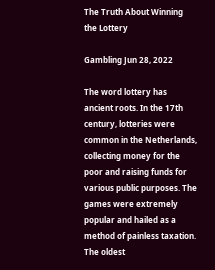The Truth About Winning the Lottery

Gambling Jun 28, 2022

The word lottery has ancient roots. In the 17th century, lotteries were common in the Netherlands, collecting money for the poor and raising funds for various public purposes. The games were extremely popular and hailed as a method of painless taxation. The oldest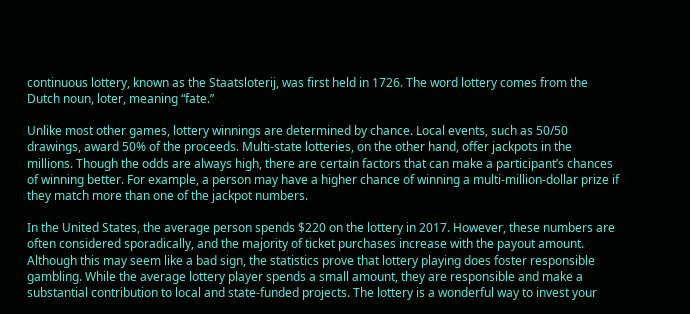continuous lottery, known as the Staatsloterij, was first held in 1726. The word lottery comes from the Dutch noun, loter, meaning “fate.”

Unlike most other games, lottery winnings are determined by chance. Local events, such as 50/50 drawings, award 50% of the proceeds. Multi-state lotteries, on the other hand, offer jackpots in the millions. Though the odds are always high, there are certain factors that can make a participant’s chances of winning better. For example, a person may have a higher chance of winning a multi-million-dollar prize if they match more than one of the jackpot numbers.

In the United States, the average person spends $220 on the lottery in 2017. However, these numbers are often considered sporadically, and the majority of ticket purchases increase with the payout amount. Although this may seem like a bad sign, the statistics prove that lottery playing does foster responsible gambling. While the average lottery player spends a small amount, they are responsible and make a substantial contribution to local and state-funded projects. The lottery is a wonderful way to invest your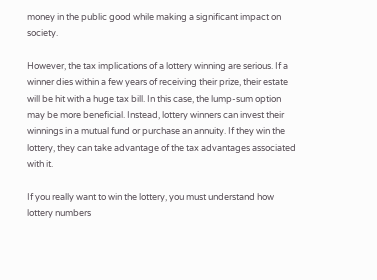money in the public good while making a significant impact on society.

However, the tax implications of a lottery winning are serious. If a winner dies within a few years of receiving their prize, their estate will be hit with a huge tax bill. In this case, the lump-sum option may be more beneficial. Instead, lottery winners can invest their winnings in a mutual fund or purchase an annuity. If they win the lottery, they can take advantage of the tax advantages associated with it.

If you really want to win the lottery, you must understand how lottery numbers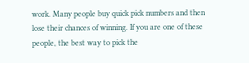work. Many people buy quick pick numbers and then lose their chances of winning. If you are one of these people, the best way to pick the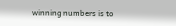winning numbers is to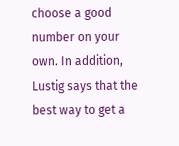choose a good number on your own. In addition, Lustig says that the best way to get a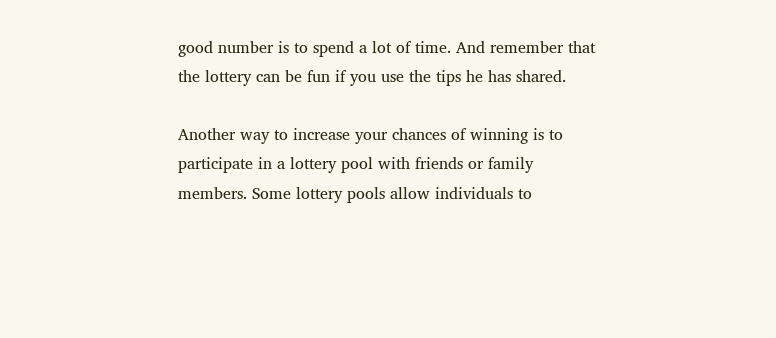good number is to spend a lot of time. And remember that the lottery can be fun if you use the tips he has shared.

Another way to increase your chances of winning is to participate in a lottery pool with friends or family members. Some lottery pools allow individuals to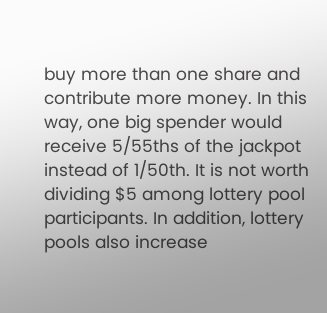buy more than one share and contribute more money. In this way, one big spender would receive 5/55ths of the jackpot instead of 1/50th. It is not worth dividing $5 among lottery pool participants. In addition, lottery pools also increase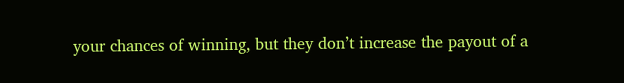your chances of winning, but they don’t increase the payout of a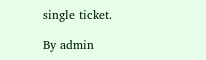single ticket.

By admin